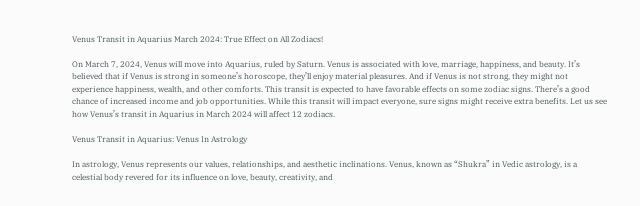Venus Transit in Aquarius March 2024: True Effect on All Zodiacs!

On March 7, 2024, Venus will move into Aquarius, ruled by Saturn. Venus is associated with love, marriage, happiness, and beauty. It’s believed that if Venus is strong in someone’s horoscope, they’ll enjoy material pleasures. And if Venus is not strong, they might not experience happiness, wealth, and other comforts. This transit is expected to have favorable effects on some zodiac signs. There’s a good chance of increased income and job opportunities. While this transit will impact everyone, sure signs might receive extra benefits. Let us see how Venus’s transit in Aquarius in March 2024 will affect 12 zodiacs.

Venus Transit in Aquarius: Venus In Astrology

In astrology, Venus represents our values, relationships, and aesthetic inclinations. Venus, known as “Shukra” in Vedic astrology, is a celestial body revered for its influence on love, beauty, creativity, and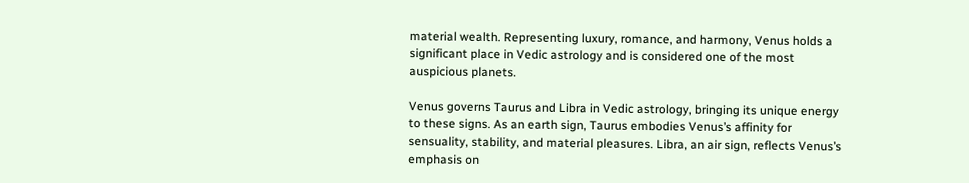material wealth. Representing luxury, romance, and harmony, Venus holds a significant place in Vedic astrology and is considered one of the most auspicious planets.

Venus governs Taurus and Libra in Vedic astrology, bringing its unique energy to these signs. As an earth sign, Taurus embodies Venus’s affinity for sensuality, stability, and material pleasures. Libra, an air sign, reflects Venus’s emphasis on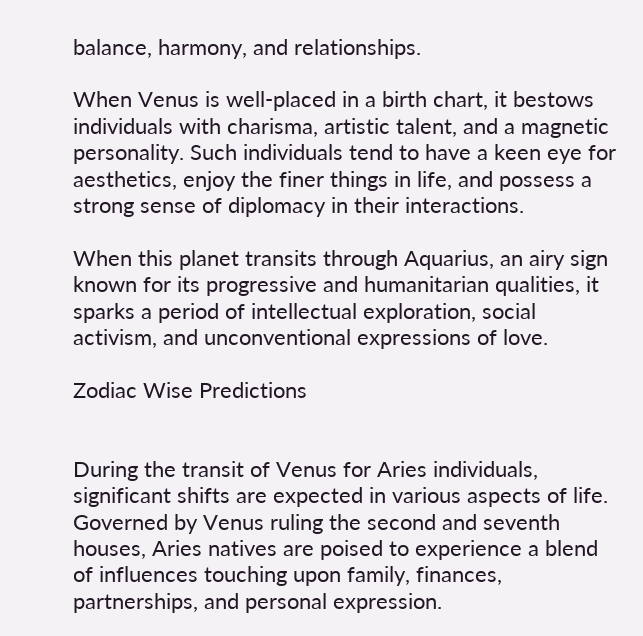balance, harmony, and relationships.

When Venus is well-placed in a birth chart, it bestows individuals with charisma, artistic talent, and a magnetic personality. Such individuals tend to have a keen eye for aesthetics, enjoy the finer things in life, and possess a strong sense of diplomacy in their interactions.

When this planet transits through Aquarius, an airy sign known for its progressive and humanitarian qualities, it sparks a period of intellectual exploration, social activism, and unconventional expressions of love.

Zodiac Wise Predictions


During the transit of Venus for Aries individuals, significant shifts are expected in various aspects of life. Governed by Venus ruling the second and seventh houses, Aries natives are poised to experience a blend of influences touching upon family, finances, partnerships, and personal expression.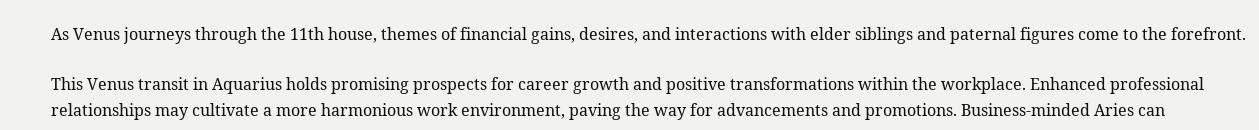As Venus journeys through the 11th house, themes of financial gains, desires, and interactions with elder siblings and paternal figures come to the forefront.

This Venus transit in Aquarius holds promising prospects for career growth and positive transformations within the workplace. Enhanced professional relationships may cultivate a more harmonious work environment, paving the way for advancements and promotions. Business-minded Aries can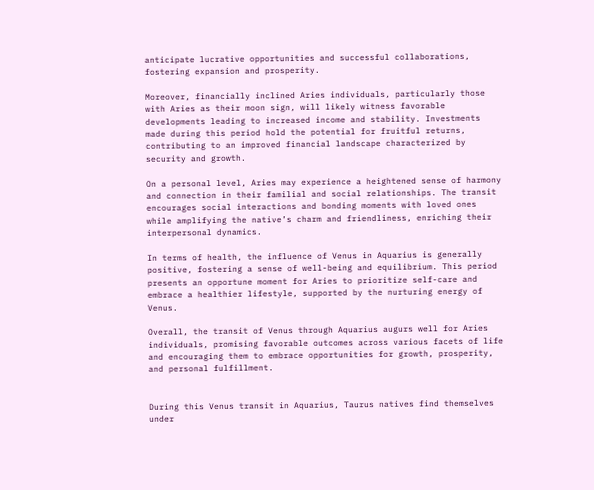anticipate lucrative opportunities and successful collaborations, fostering expansion and prosperity.

Moreover, financially inclined Aries individuals, particularly those with Aries as their moon sign, will likely witness favorable developments leading to increased income and stability. Investments made during this period hold the potential for fruitful returns, contributing to an improved financial landscape characterized by security and growth.

On a personal level, Aries may experience a heightened sense of harmony and connection in their familial and social relationships. The transit encourages social interactions and bonding moments with loved ones while amplifying the native’s charm and friendliness, enriching their interpersonal dynamics.

In terms of health, the influence of Venus in Aquarius is generally positive, fostering a sense of well-being and equilibrium. This period presents an opportune moment for Aries to prioritize self-care and embrace a healthier lifestyle, supported by the nurturing energy of Venus.

Overall, the transit of Venus through Aquarius augurs well for Aries individuals, promising favorable outcomes across various facets of life and encouraging them to embrace opportunities for growth, prosperity, and personal fulfillment.


During this Venus transit in Aquarius, Taurus natives find themselves under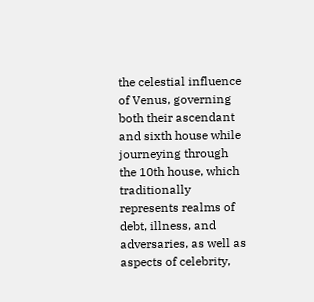the celestial influence of Venus, governing both their ascendant and sixth house while journeying through the 10th house, which traditionally represents realms of debt, illness, and adversaries, as well as aspects of celebrity,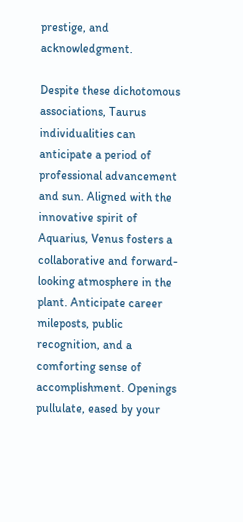prestige, and acknowledgment.

Despite these dichotomous associations, Taurus individualities can anticipate a period of professional advancement and sun. Aligned with the innovative spirit of Aquarius, Venus fosters a collaborative and forward-looking atmosphere in the plant. Anticipate career mileposts, public recognition, and a comforting sense of accomplishment. Openings pullulate, eased by your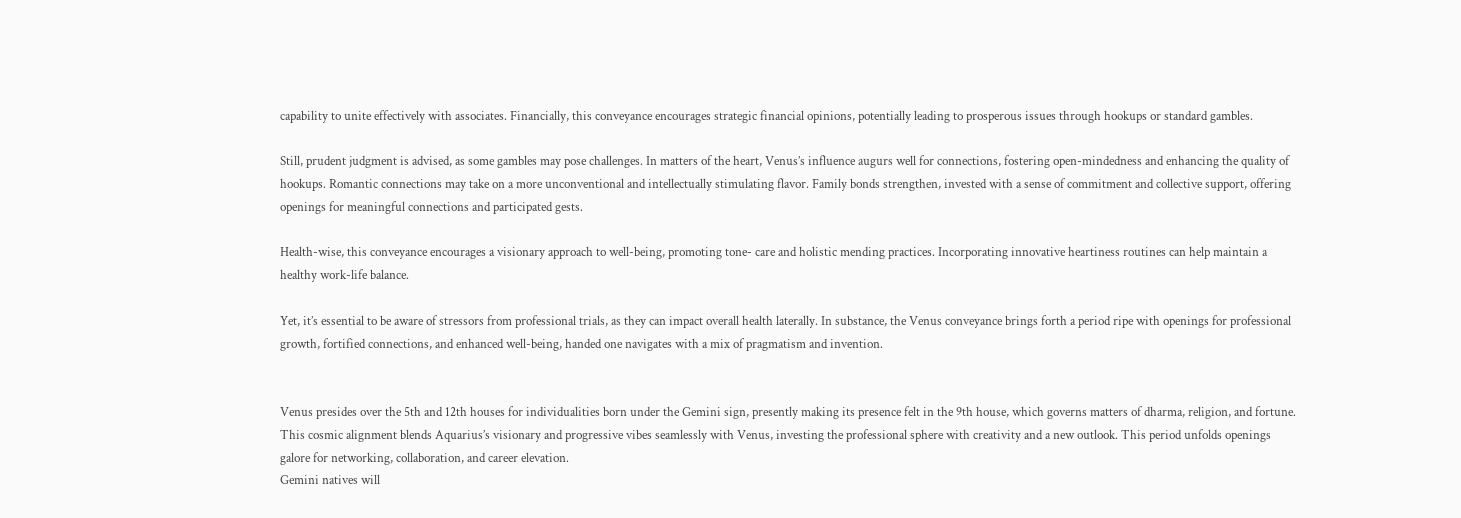capability to unite effectively with associates. Financially, this conveyance encourages strategic financial opinions, potentially leading to prosperous issues through hookups or standard gambles.

Still, prudent judgment is advised, as some gambles may pose challenges. In matters of the heart, Venus’s influence augurs well for connections, fostering open-mindedness and enhancing the quality of hookups. Romantic connections may take on a more unconventional and intellectually stimulating flavor. Family bonds strengthen, invested with a sense of commitment and collective support, offering openings for meaningful connections and participated gests.

Health-wise, this conveyance encourages a visionary approach to well-being, promoting tone- care and holistic mending practices. Incorporating innovative heartiness routines can help maintain a healthy work-life balance.

Yet, it’s essential to be aware of stressors from professional trials, as they can impact overall health laterally. In substance, the Venus conveyance brings forth a period ripe with openings for professional growth, fortified connections, and enhanced well-being, handed one navigates with a mix of pragmatism and invention.


Venus presides over the 5th and 12th houses for individualities born under the Gemini sign, presently making its presence felt in the 9th house, which governs matters of dharma, religion, and fortune.
This cosmic alignment blends Aquarius’s visionary and progressive vibes seamlessly with Venus, investing the professional sphere with creativity and a new outlook. This period unfolds openings galore for networking, collaboration, and career elevation.
Gemini natives will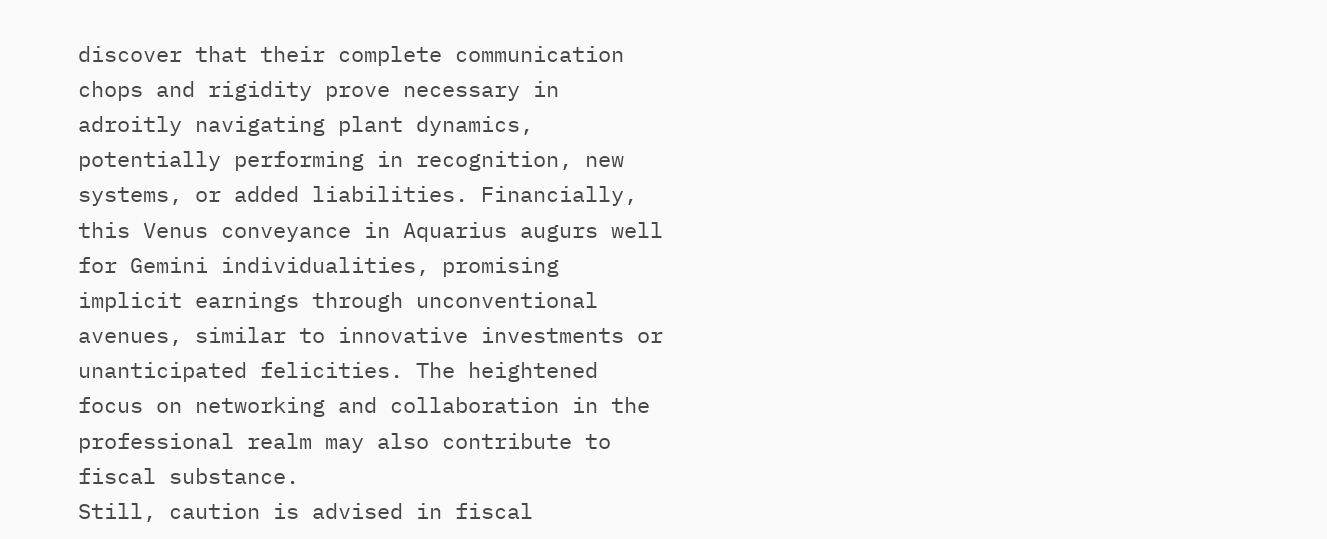discover that their complete communication chops and rigidity prove necessary in adroitly navigating plant dynamics, potentially performing in recognition, new systems, or added liabilities. Financially, this Venus conveyance in Aquarius augurs well for Gemini individualities, promising implicit earnings through unconventional avenues, similar to innovative investments or unanticipated felicities. The heightened focus on networking and collaboration in the professional realm may also contribute to fiscal substance.
Still, caution is advised in fiscal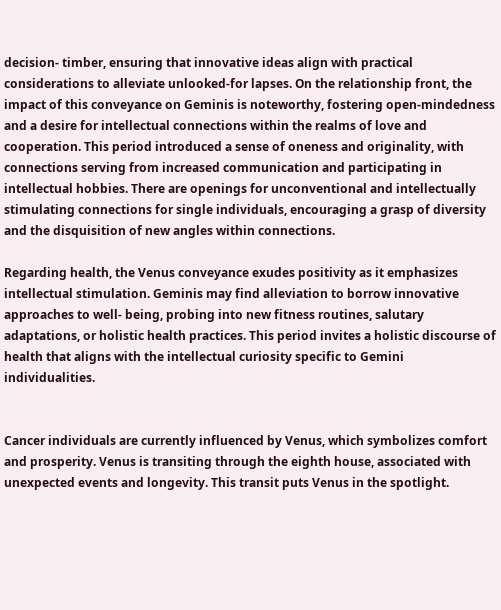decision- timber, ensuring that innovative ideas align with practical considerations to alleviate unlooked-for lapses. On the relationship front, the impact of this conveyance on Geminis is noteworthy, fostering open-mindedness and a desire for intellectual connections within the realms of love and cooperation. This period introduced a sense of oneness and originality, with connections serving from increased communication and participating in intellectual hobbies. There are openings for unconventional and intellectually stimulating connections for single individuals, encouraging a grasp of diversity and the disquisition of new angles within connections.

Regarding health, the Venus conveyance exudes positivity as it emphasizes intellectual stimulation. Geminis may find alleviation to borrow innovative approaches to well- being, probing into new fitness routines, salutary adaptations, or holistic health practices. This period invites a holistic discourse of health that aligns with the intellectual curiosity specific to Gemini individualities.


Cancer individuals are currently influenced by Venus, which symbolizes comfort and prosperity. Venus is transiting through the eighth house, associated with unexpected events and longevity. This transit puts Venus in the spotlight.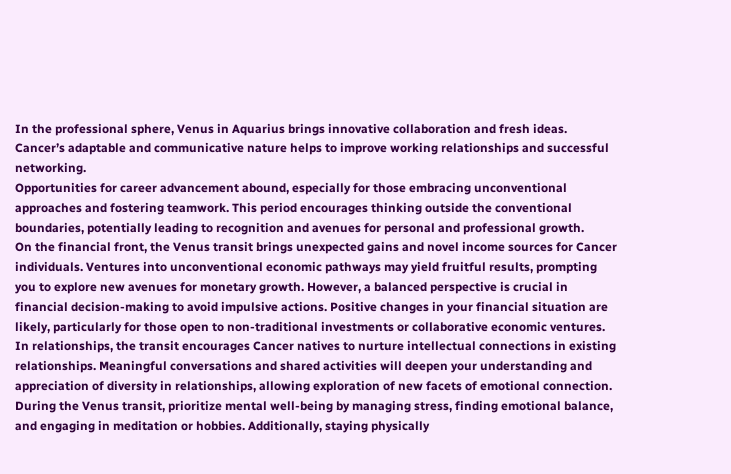In the professional sphere, Venus in Aquarius brings innovative collaboration and fresh ideas. Cancer’s adaptable and communicative nature helps to improve working relationships and successful networking.
Opportunities for career advancement abound, especially for those embracing unconventional approaches and fostering teamwork. This period encourages thinking outside the conventional boundaries, potentially leading to recognition and avenues for personal and professional growth.
On the financial front, the Venus transit brings unexpected gains and novel income sources for Cancer individuals. Ventures into unconventional economic pathways may yield fruitful results, prompting you to explore new avenues for monetary growth. However, a balanced perspective is crucial in financial decision-making to avoid impulsive actions. Positive changes in your financial situation are likely, particularly for those open to non-traditional investments or collaborative economic ventures.
In relationships, the transit encourages Cancer natives to nurture intellectual connections in existing relationships. Meaningful conversations and shared activities will deepen your understanding and appreciation of diversity in relationships, allowing exploration of new facets of emotional connection.
During the Venus transit, prioritize mental well-being by managing stress, finding emotional balance, and engaging in meditation or hobbies. Additionally, staying physically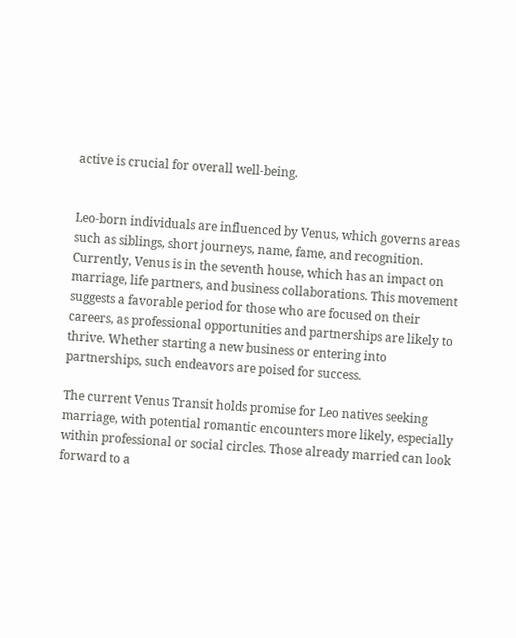active is crucial for overall well-being.


Leo-born individuals are influenced by Venus, which governs areas such as siblings, short journeys, name, fame, and recognition. Currently, Venus is in the seventh house, which has an impact on marriage, life partners, and business collaborations. This movement suggests a favorable period for those who are focused on their careers, as professional opportunities and partnerships are likely to thrive. Whether starting a new business or entering into partnerships, such endeavors are poised for success.

The current Venus Transit holds promise for Leo natives seeking marriage, with potential romantic encounters more likely, especially within professional or social circles. Those already married can look forward to a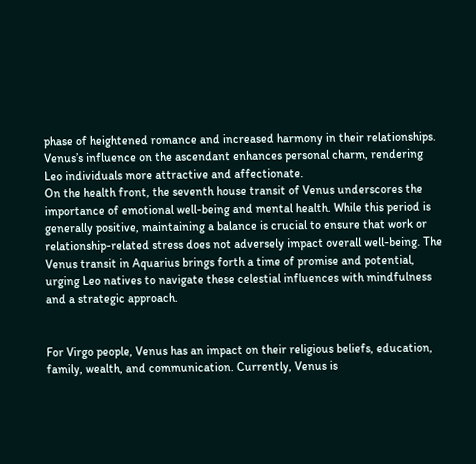phase of heightened romance and increased harmony in their relationships. Venus’s influence on the ascendant enhances personal charm, rendering Leo individuals more attractive and affectionate.
On the health front, the seventh house transit of Venus underscores the importance of emotional well-being and mental health. While this period is generally positive, maintaining a balance is crucial to ensure that work or relationship-related stress does not adversely impact overall well-being. The Venus transit in Aquarius brings forth a time of promise and potential, urging Leo natives to navigate these celestial influences with mindfulness and a strategic approach.


For Virgo people, Venus has an impact on their religious beliefs, education, family, wealth, and communication. Currently, Venus is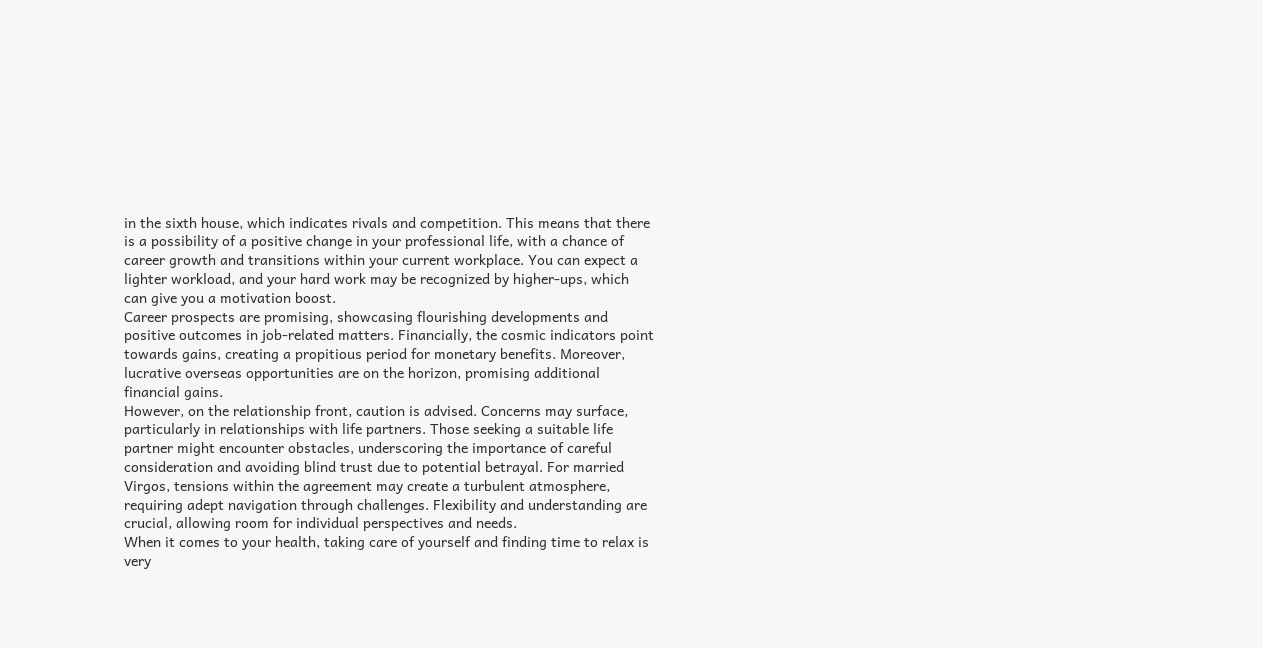in the sixth house, which indicates rivals and competition. This means that there is a possibility of a positive change in your professional life, with a chance of career growth and transitions within your current workplace. You can expect a lighter workload, and your hard work may be recognized by higher-ups, which can give you a motivation boost.
Career prospects are promising, showcasing flourishing developments and positive outcomes in job-related matters. Financially, the cosmic indicators point towards gains, creating a propitious period for monetary benefits. Moreover, lucrative overseas opportunities are on the horizon, promising additional financial gains.
However, on the relationship front, caution is advised. Concerns may surface, particularly in relationships with life partners. Those seeking a suitable life partner might encounter obstacles, underscoring the importance of careful consideration and avoiding blind trust due to potential betrayal. For married Virgos, tensions within the agreement may create a turbulent atmosphere, requiring adept navigation through challenges. Flexibility and understanding are crucial, allowing room for individual perspectives and needs.
When it comes to your health, taking care of yourself and finding time to relax is very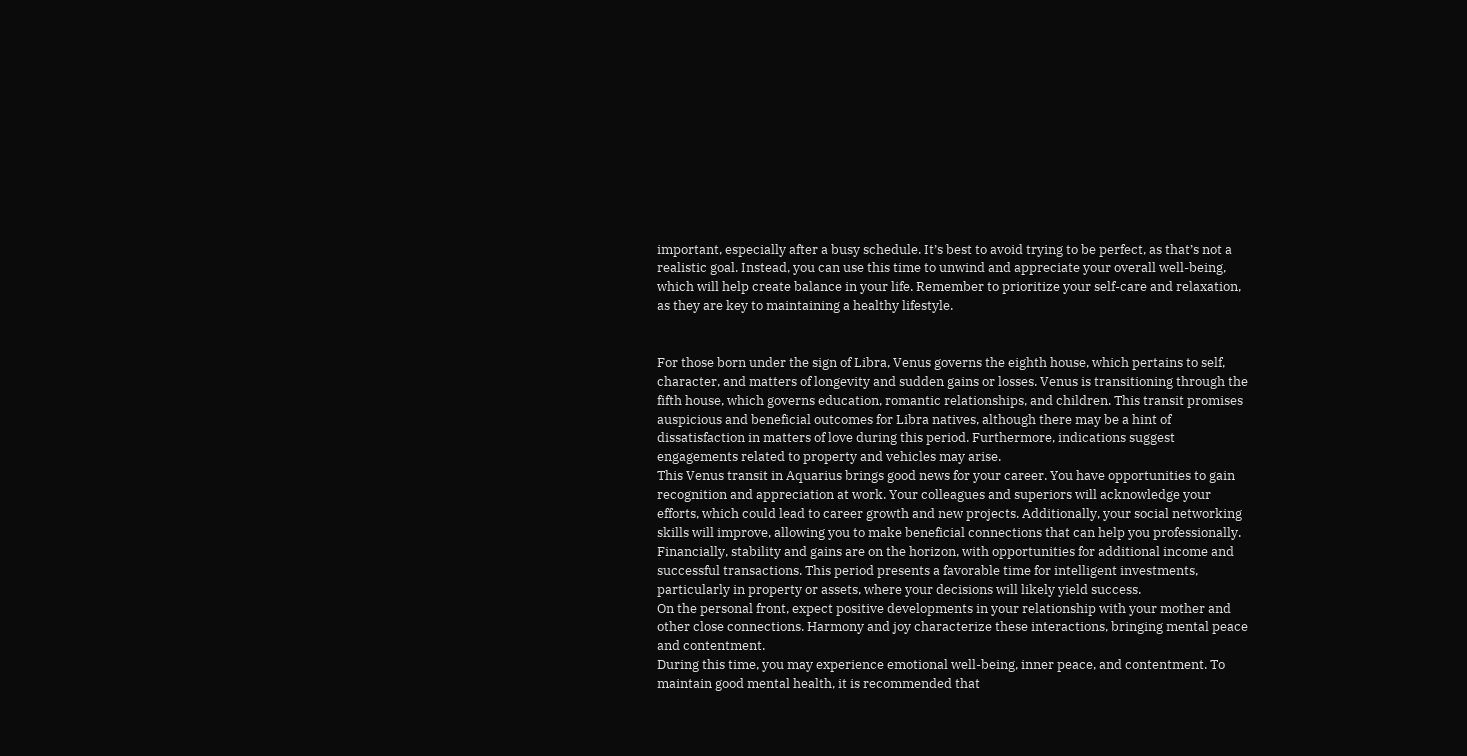important, especially after a busy schedule. It’s best to avoid trying to be perfect, as that’s not a realistic goal. Instead, you can use this time to unwind and appreciate your overall well-being, which will help create balance in your life. Remember to prioritize your self-care and relaxation, as they are key to maintaining a healthy lifestyle.


For those born under the sign of Libra, Venus governs the eighth house, which pertains to self, character, and matters of longevity and sudden gains or losses. Venus is transitioning through the fifth house, which governs education, romantic relationships, and children. This transit promises auspicious and beneficial outcomes for Libra natives, although there may be a hint of dissatisfaction in matters of love during this period. Furthermore, indications suggest engagements related to property and vehicles may arise.
This Venus transit in Aquarius brings good news for your career. You have opportunities to gain recognition and appreciation at work. Your colleagues and superiors will acknowledge your efforts, which could lead to career growth and new projects. Additionally, your social networking skills will improve, allowing you to make beneficial connections that can help you professionally.
Financially, stability and gains are on the horizon, with opportunities for additional income and successful transactions. This period presents a favorable time for intelligent investments, particularly in property or assets, where your decisions will likely yield success.
On the personal front, expect positive developments in your relationship with your mother and other close connections. Harmony and joy characterize these interactions, bringing mental peace and contentment.
During this time, you may experience emotional well-being, inner peace, and contentment. To maintain good mental health, it is recommended that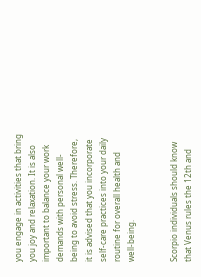you engage in activities that bring you joy and relaxation. It is also important to balance your work demands with personal well-being to avoid stress. Therefore, it is advised that you incorporate self-care practices into your daily routine for overall health and well-being.


Scorpio individuals should know that Venus rules the 12th and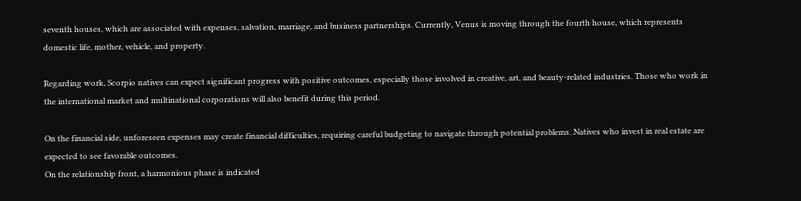seventh houses, which are associated with expenses, salvation, marriage, and business partnerships. Currently, Venus is moving through the fourth house, which represents domestic life, mother, vehicle, and property.

Regarding work, Scorpio natives can expect significant progress with positive outcomes, especially those involved in creative, art, and beauty-related industries. Those who work in the international market and multinational corporations will also benefit during this period.

On the financial side, unforeseen expenses may create financial difficulties, requiring careful budgeting to navigate through potential problems. Natives who invest in real estate are expected to see favorable outcomes.
On the relationship front, a harmonious phase is indicated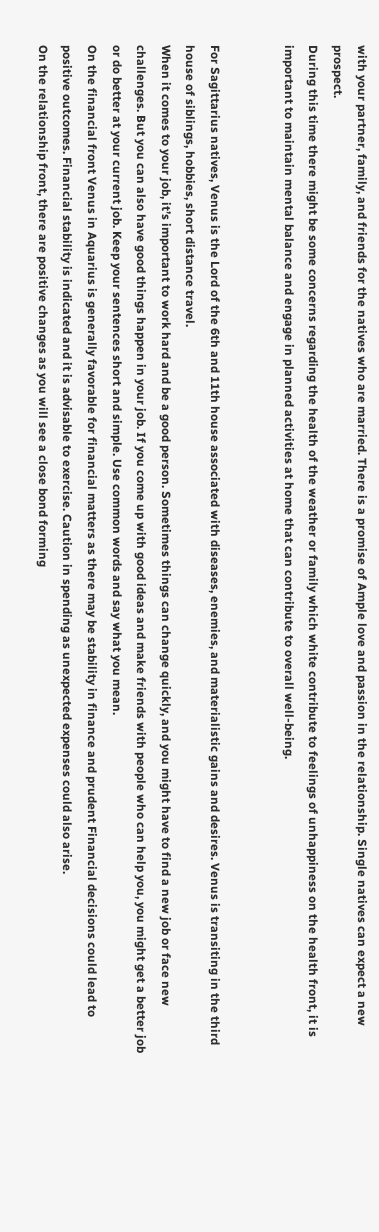with your partner, family, and friends for the natives who are married. There is a promise of Ample love and passion in the relationship. Single natives can expect a new prospect.
During this time there might be some concerns regarding the health of the weather or family which white contribute to feelings of unhappiness on the health front, it is important to maintain mental balance and engage in planned activities at home that can contribute to overall well-being.


For Sagittarius natives, Venus is the Lord of the 6th and 11th house associated with diseases, enemies, and materialistic gains and desires. Venus is transiting in the third house of siblings, hobbies, short distance travel.
When it comes to your job, it’s important to work hard and be a good person. Sometimes things can change quickly, and you might have to find a new job or face new challenges. But you can also have good things happen in your job. If you come up with good ideas and make friends with people who can help you, you might get a better job or do better at your current job. Keep your sentences short and simple. Use common words and say what you mean.
On the financial front Venus in Aquarius is generally favorable for financial matters as there may be stability in finance and prudent Financial decisions could lead to positive outcomes. Financial stability is indicated and it is advisable to exercise. Caution in spending as unexpected expenses could also arise.
On the relationship front, there are positive changes as you will see a close bond forming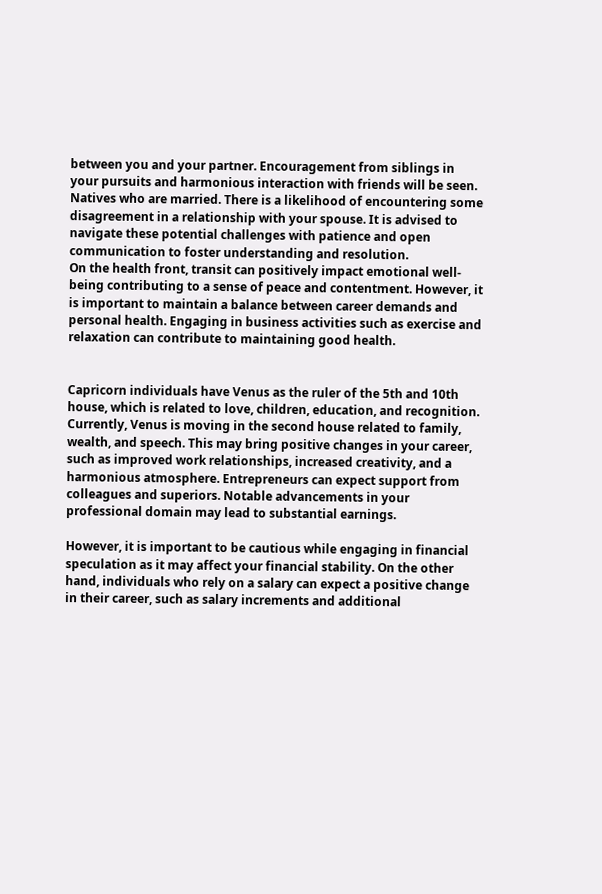between you and your partner. Encouragement from siblings in your pursuits and harmonious interaction with friends will be seen. Natives who are married. There is a likelihood of encountering some disagreement in a relationship with your spouse. It is advised to navigate these potential challenges with patience and open communication to foster understanding and resolution.
On the health front, transit can positively impact emotional well-being contributing to a sense of peace and contentment. However, it is important to maintain a balance between career demands and personal health. Engaging in business activities such as exercise and relaxation can contribute to maintaining good health.


Capricorn individuals have Venus as the ruler of the 5th and 10th house, which is related to love, children, education, and recognition. Currently, Venus is moving in the second house related to family, wealth, and speech. This may bring positive changes in your career, such as improved work relationships, increased creativity, and a harmonious atmosphere. Entrepreneurs can expect support from colleagues and superiors. Notable advancements in your professional domain may lead to substantial earnings.

However, it is important to be cautious while engaging in financial speculation as it may affect your financial stability. On the other hand, individuals who rely on a salary can expect a positive change in their career, such as salary increments and additional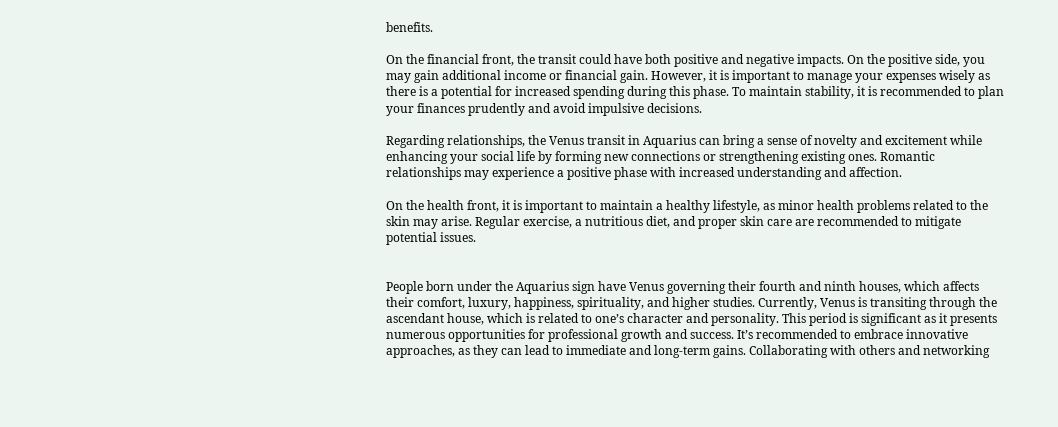benefits.

On the financial front, the transit could have both positive and negative impacts. On the positive side, you may gain additional income or financial gain. However, it is important to manage your expenses wisely as there is a potential for increased spending during this phase. To maintain stability, it is recommended to plan your finances prudently and avoid impulsive decisions.

Regarding relationships, the Venus transit in Aquarius can bring a sense of novelty and excitement while enhancing your social life by forming new connections or strengthening existing ones. Romantic relationships may experience a positive phase with increased understanding and affection.

On the health front, it is important to maintain a healthy lifestyle, as minor health problems related to the skin may arise. Regular exercise, a nutritious diet, and proper skin care are recommended to mitigate potential issues.


People born under the Aquarius sign have Venus governing their fourth and ninth houses, which affects their comfort, luxury, happiness, spirituality, and higher studies. Currently, Venus is transiting through the ascendant house, which is related to one’s character and personality. This period is significant as it presents numerous opportunities for professional growth and success. It’s recommended to embrace innovative approaches, as they can lead to immediate and long-term gains. Collaborating with others and networking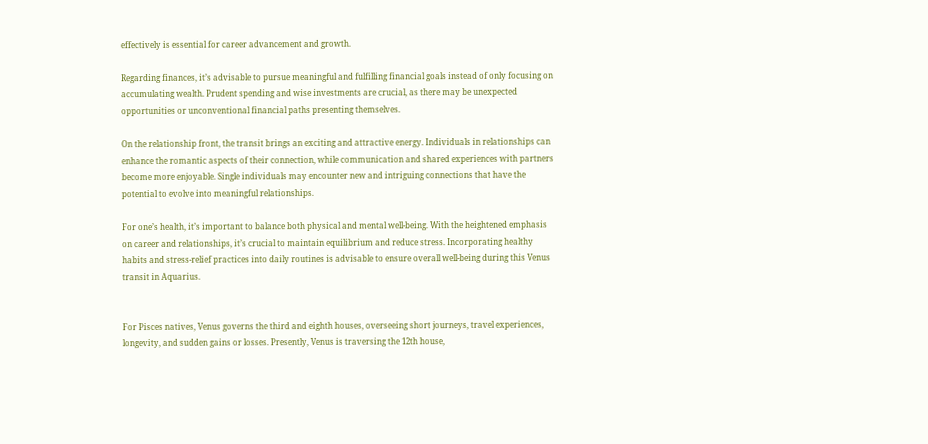effectively is essential for career advancement and growth.

Regarding finances, it’s advisable to pursue meaningful and fulfilling financial goals instead of only focusing on accumulating wealth. Prudent spending and wise investments are crucial, as there may be unexpected opportunities or unconventional financial paths presenting themselves.

On the relationship front, the transit brings an exciting and attractive energy. Individuals in relationships can enhance the romantic aspects of their connection, while communication and shared experiences with partners become more enjoyable. Single individuals may encounter new and intriguing connections that have the potential to evolve into meaningful relationships.

For one’s health, it’s important to balance both physical and mental well-being. With the heightened emphasis on career and relationships, it’s crucial to maintain equilibrium and reduce stress. Incorporating healthy habits and stress-relief practices into daily routines is advisable to ensure overall well-being during this Venus transit in Aquarius.


For Pisces natives, Venus governs the third and eighth houses, overseeing short journeys, travel experiences, longevity, and sudden gains or losses. Presently, Venus is traversing the 12th house,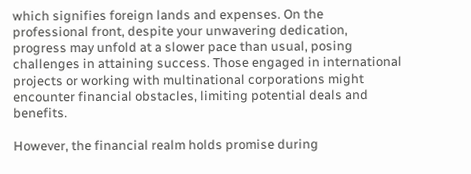which signifies foreign lands and expenses. On the professional front, despite your unwavering dedication, progress may unfold at a slower pace than usual, posing challenges in attaining success. Those engaged in international projects or working with multinational corporations might encounter financial obstacles, limiting potential deals and benefits.

However, the financial realm holds promise during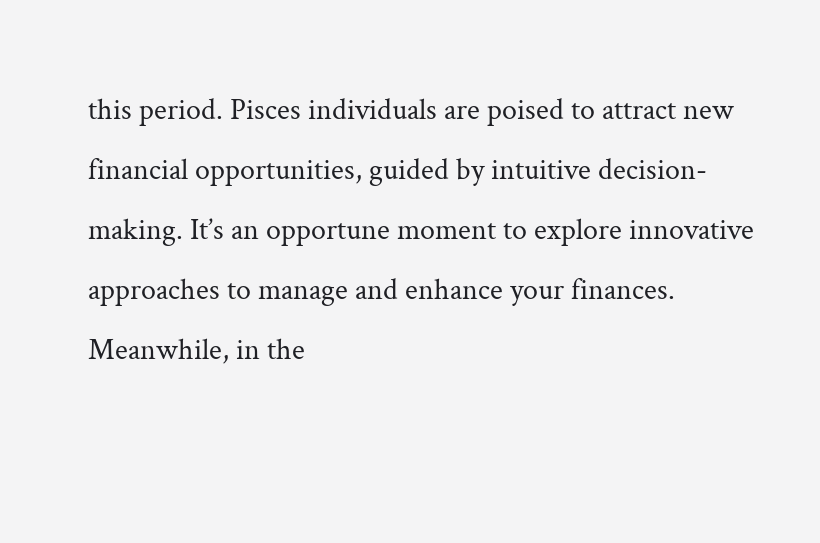this period. Pisces individuals are poised to attract new financial opportunities, guided by intuitive decision-making. It’s an opportune moment to explore innovative approaches to manage and enhance your finances. Meanwhile, in the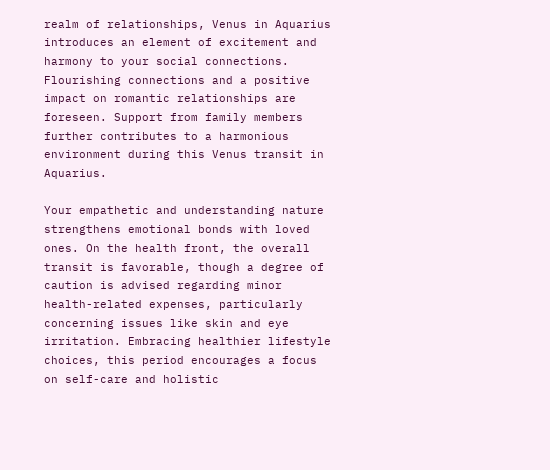realm of relationships, Venus in Aquarius introduces an element of excitement and harmony to your social connections. Flourishing connections and a positive impact on romantic relationships are foreseen. Support from family members further contributes to a harmonious environment during this Venus transit in Aquarius.

Your empathetic and understanding nature strengthens emotional bonds with loved ones. On the health front, the overall transit is favorable, though a degree of caution is advised regarding minor health-related expenses, particularly concerning issues like skin and eye irritation. Embracing healthier lifestyle choices, this period encourages a focus on self-care and holistic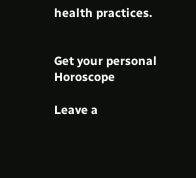health practices.


Get your personal Horoscope

Leave a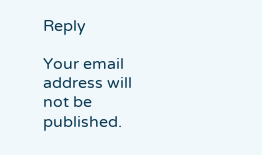Reply

Your email address will not be published.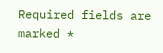Required fields are marked *